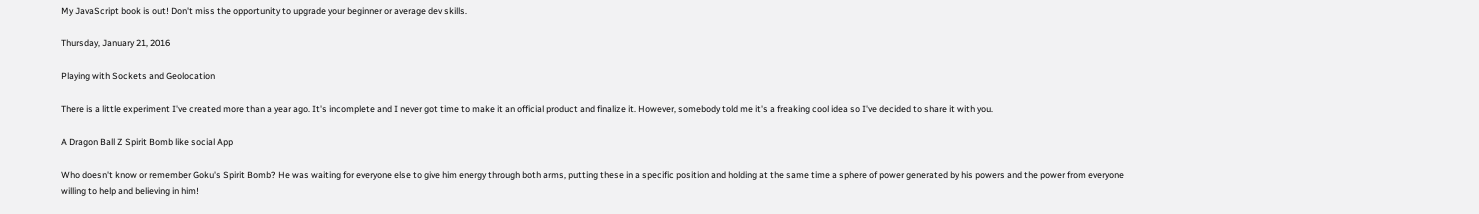My JavaScript book is out! Don't miss the opportunity to upgrade your beginner or average dev skills.

Thursday, January 21, 2016

Playing with Sockets and Geolocation

There is a little experiment I've created more than a year ago. It's incomplete and I never got time to make it an official product and finalize it. However, somebody told me it's a freaking cool idea so I've decided to share it with you.

A Dragon Ball Z Spirit Bomb like social App

Who doesn't know or remember Goku's Spirit Bomb? He was waiting for everyone else to give him energy through both arms, putting these in a specific position and holding at the same time a sphere of power generated by his powers and the power from everyone willing to help and believing in him!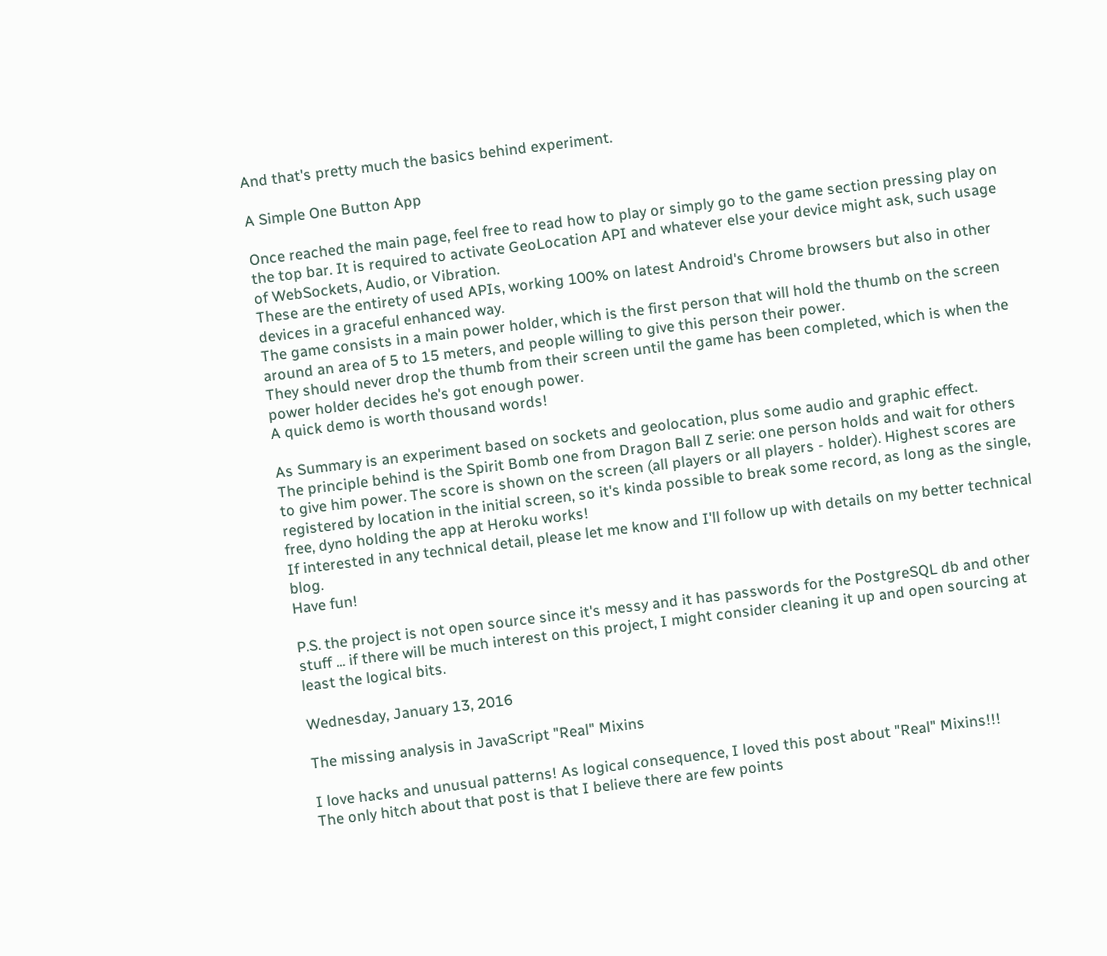And that's pretty much the basics behind experiment.

A Simple One Button App

Once reached the main page, feel free to read how to play or simply go to the game section pressing play on the top bar. It is required to activate GeoLocation API and whatever else your device might ask, such usage of WebSockets, Audio, or Vibration.
These are the entirety of used APIs, working 100% on latest Android's Chrome browsers but also in other devices in a graceful enhanced way.
The game consists in a main power holder, which is the first person that will hold the thumb on the screen around an area of 5 to 15 meters, and people willing to give this person their power.
They should never drop the thumb from their screen until the game has been completed, which is when the power holder decides he's got enough power.
A quick demo is worth thousand words!

As Summary is an experiment based on sockets and geolocation, plus some audio and graphic effect.
The principle behind is the Spirit Bomb one from Dragon Ball Z serie: one person holds and wait for others to give him power. The score is shown on the screen (all players or all players - holder). Highest scores are registered by location in the initial screen, so it's kinda possible to break some record, as long as the single, free, dyno holding the app at Heroku works!
If interested in any technical detail, please let me know and I'll follow up with details on my better technical blog.
Have fun!

P.S. the project is not open source since it's messy and it has passwords for the PostgreSQL db and other stuff ... if there will be much interest on this project, I might consider cleaning it up and open sourcing at least the logical bits.

Wednesday, January 13, 2016

The missing analysis in JavaScript "Real" Mixins

I love hacks and unusual patterns! As logical consequence, I loved this post about "Real" Mixins!!!
The only hitch about that post is that I believe there are few points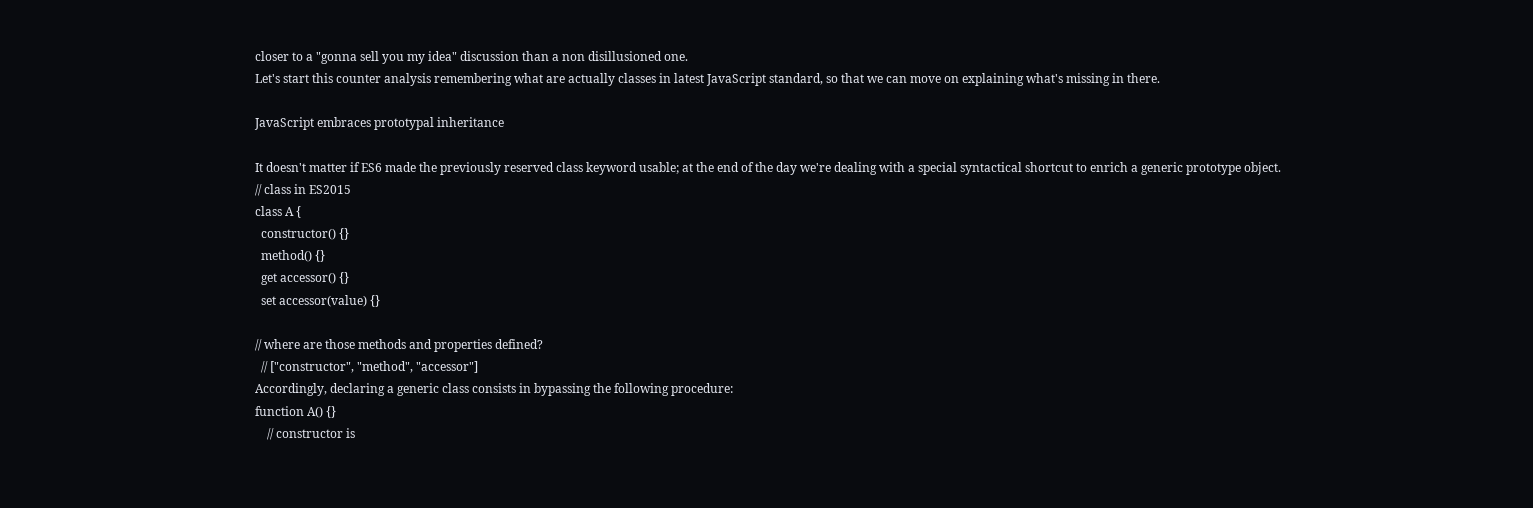closer to a "gonna sell you my idea" discussion than a non disillusioned one.
Let's start this counter analysis remembering what are actually classes in latest JavaScript standard, so that we can move on explaining what's missing in there.

JavaScript embraces prototypal inheritance

It doesn't matter if ES6 made the previously reserved class keyword usable; at the end of the day we're dealing with a special syntactical shortcut to enrich a generic prototype object.
// class in ES2015
class A {
  constructor() {}
  method() {}
  get accessor() {}
  set accessor(value) {}

// where are those methods and properties defined?
  // ["constructor", "method", "accessor"]
Accordingly, declaring a generic class consists in bypassing the following procedure:
function A() {}
    // constructor is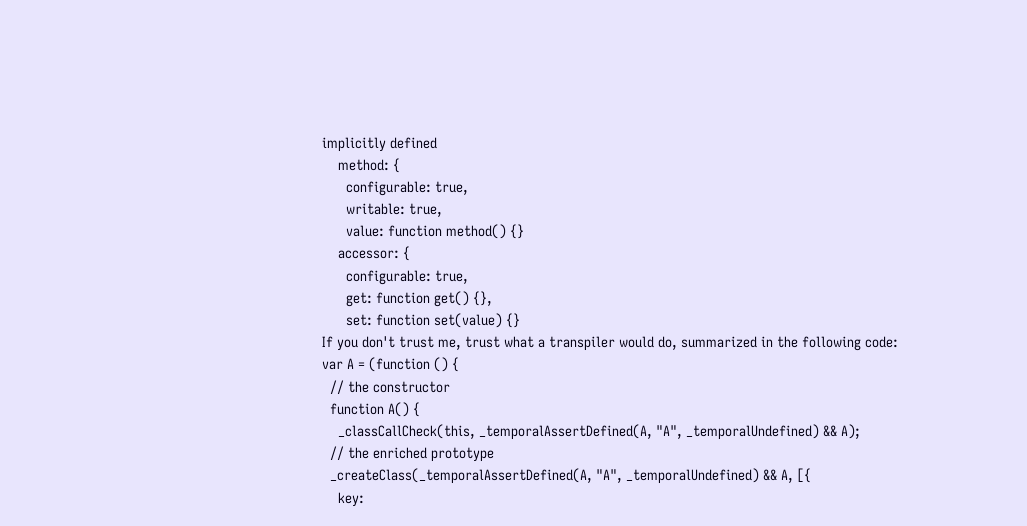implicitly defined
    method: {
      configurable: true,
      writable: true,
      value: function method() {}
    accessor: {
      configurable: true,
      get: function get() {},
      set: function set(value) {}
If you don't trust me, trust what a transpiler would do, summarized in the following code:
var A = (function () {
  // the constructor
  function A() {
    _classCallCheck(this, _temporalAssertDefined(A, "A", _temporalUndefined) && A);
  // the enriched prototype
  _createClass(_temporalAssertDefined(A, "A", _temporalUndefined) && A, [{
    key: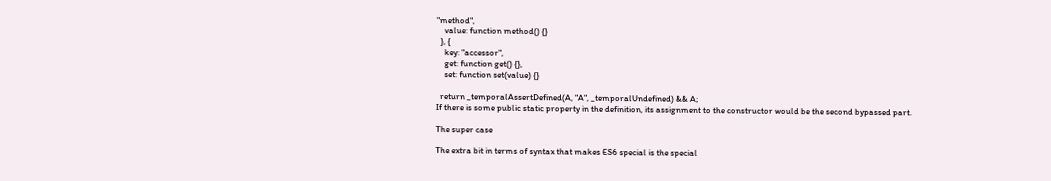"method",
    value: function method() {}
  }, {
    key: "accessor",
    get: function get() {},
    set: function set(value) {}

  return _temporalAssertDefined(A, "A", _temporalUndefined) && A;
If there is some public static property in the definition, its assignment to the constructor would be the second bypassed part.

The super case

The extra bit in terms of syntax that makes ES6 special is the special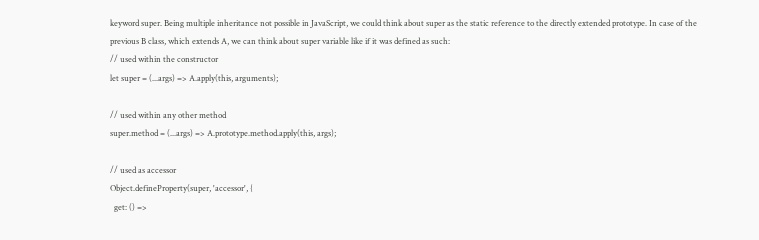keyword super. Being multiple inheritance not possible in JavaScript, we could think about super as the static reference to the directly extended prototype. In case of the previous B class, which extends A, we can think about super variable like if it was defined as such:
// used within the constructor
let super = (...args) => A.apply(this, arguments);

// used within any other method
super.method = (...args) => A.prototype.method.apply(this, args);

// used as accessor
Object.defineProperty(super, 'accessor', {
  get: () =>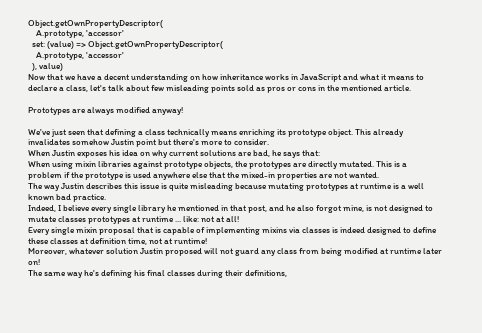Object.getOwnPropertyDescriptor(
    A.prototype, 'accessor'
  set: (value) => Object.getOwnPropertyDescriptor(
    A.prototype, 'accessor'
  ), value)
Now that we have a decent understanding on how inheritance works in JavaScript and what it means to declare a class, let's talk about few misleading points sold as pros or cons in the mentioned article.

Prototypes are always modified anyway!

We've just seen that defining a class technically means enriching its prototype object. This already invalidates somehow Justin point but there's more to consider.
When Justin exposes his idea on why current solutions are bad, he says that:
When using mixin libraries against prototype objects, the prototypes are directly mutated. This is a problem if the prototype is used anywhere else that the mixed-in properties are not wanted.
The way Justin describes this issue is quite misleading because mutating prototypes at runtime is a well known bad practice.
Indeed, I believe every single library he mentioned in that post, and he also forgot mine, is not designed to mutate classes prototypes at runtime ... like: not at all!
Every single mixin proposal that is capable of implementing mixins via classes is indeed designed to define these classes at definition time, not at runtime!
Moreover, whatever solution Justin proposed will not guard any class from being modified at runtime later on!
The same way he's defining his final classes during their definitions,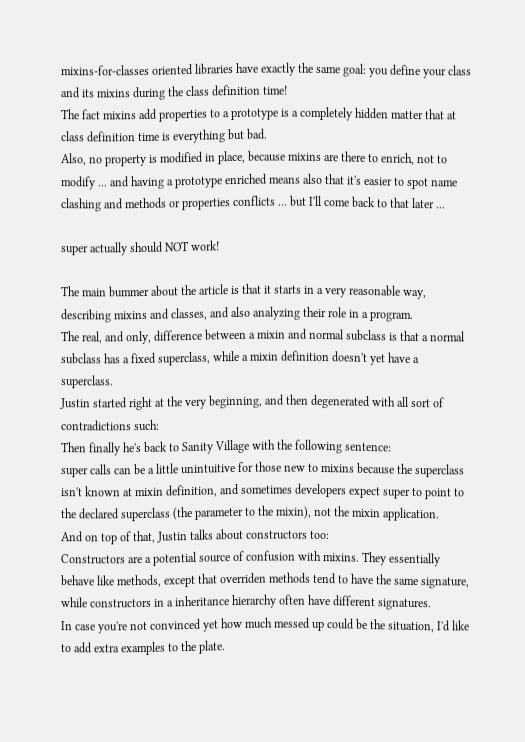mixins-for-classes oriented libraries have exactly the same goal: you define your class and its mixins during the class definition time!
The fact mixins add properties to a prototype is a completely hidden matter that at class definition time is everything but bad.
Also, no property is modified in place, because mixins are there to enrich, not to modify ... and having a prototype enriched means also that it's easier to spot name clashing and methods or properties conflicts ... but I'll come back to that later ...

super actually should NOT work!

The main bummer about the article is that it starts in a very reasonable way, describing mixins and classes, and also analyzing their role in a program.
The real, and only, difference between a mixin and normal subclass is that a normal subclass has a fixed superclass, while a mixin definition doesn't yet have a superclass.
Justin started right at the very beginning, and then degenerated with all sort of contradictions such:
Then finally he's back to Sanity Village with the following sentence:
super calls can be a little unintuitive for those new to mixins because the superclass isn't known at mixin definition, and sometimes developers expect super to point to the declared superclass (the parameter to the mixin), not the mixin application.
And on top of that, Justin talks about constructors too:
Constructors are a potential source of confusion with mixins. They essentially behave like methods, except that overriden methods tend to have the same signature, while constructors in a inheritance hierarchy often have different signatures.
In case you're not convinced yet how much messed up could be the situation, I'd like to add extra examples to the plate.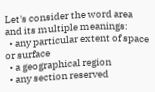Let's consider the word area and its multiple meanings:
  • any particular extent of space or surface
  • a geographical region
  • any section reserved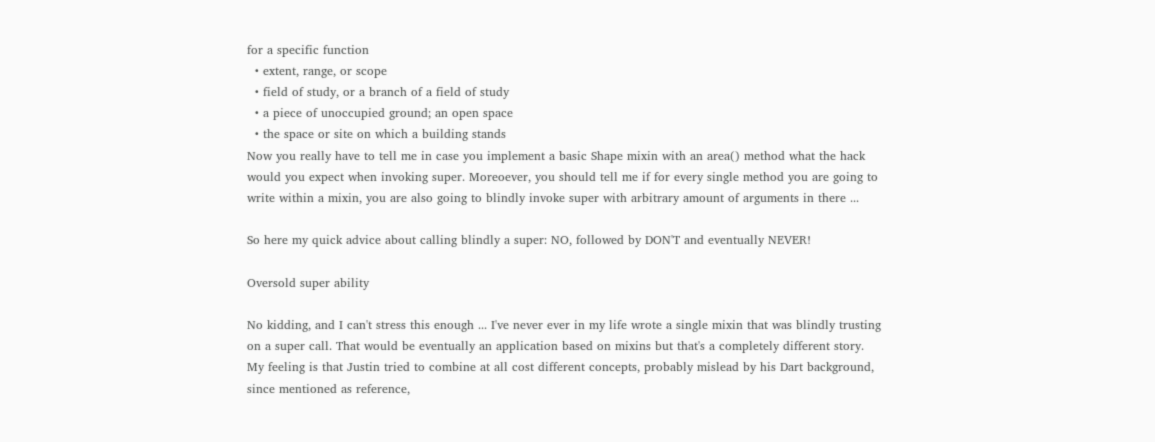for a specific function
  • extent, range, or scope
  • field of study, or a branch of a field of study
  • a piece of unoccupied ground; an open space
  • the space or site on which a building stands
Now you really have to tell me in case you implement a basic Shape mixin with an area() method what the hack would you expect when invoking super. Moreoever, you should tell me if for every single method you are going to write within a mixin, you are also going to blindly invoke super with arbitrary amount of arguments in there ...

So here my quick advice about calling blindly a super: NO, followed by DON'T and eventually NEVER!

Oversold super ability

No kidding, and I can't stress this enough ... I've never ever in my life wrote a single mixin that was blindly trusting on a super call. That would be eventually an application based on mixins but that's a completely different story.
My feeling is that Justin tried to combine at all cost different concepts, probably mislead by his Dart background, since mentioned as reference,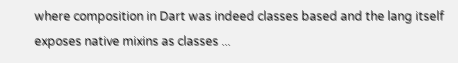where composition in Dart was indeed classes based and the lang itself exposes native mixins as classes ...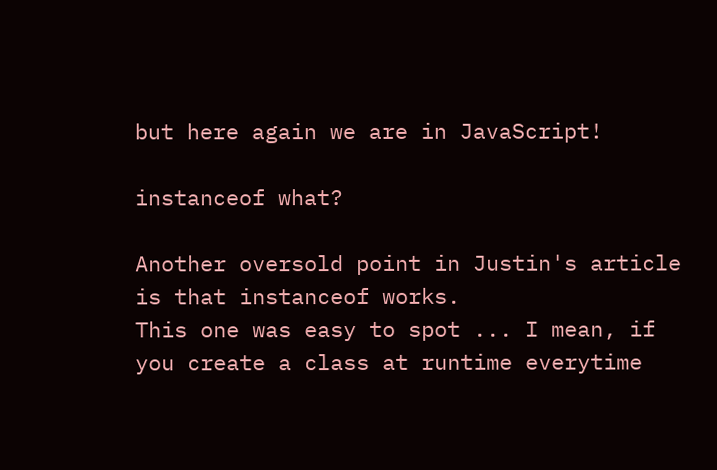but here again we are in JavaScript!

instanceof what?

Another oversold point in Justin's article is that instanceof works.
This one was easy to spot ... I mean, if you create a class at runtime everytime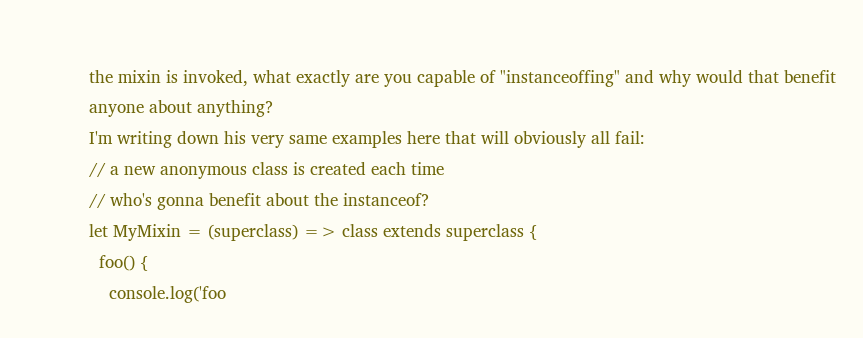the mixin is invoked, what exactly are you capable of "instanceoffing" and why would that benefit anyone about anything?
I'm writing down his very same examples here that will obviously all fail:
// a new anonymous class is created each time
// who's gonna benefit about the instanceof?
let MyMixin = (superclass) => class extends superclass {
  foo() {
    console.log('foo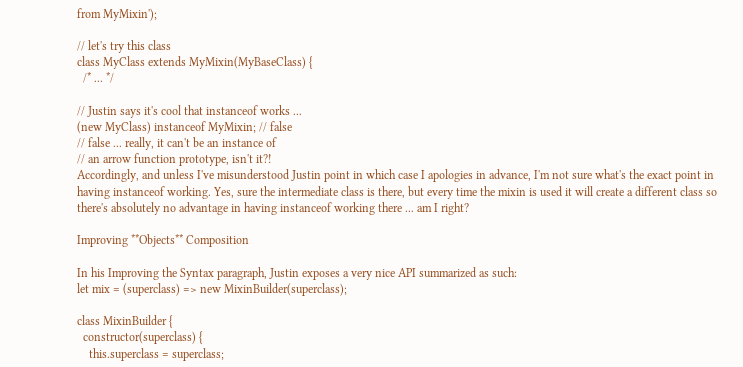from MyMixin');

// let's try this class
class MyClass extends MyMixin(MyBaseClass) {
  /* ... */

// Justin says it's cool that instanceof works ...
(new MyClass) instanceof MyMixin; // false
// false ... really, it can't be an instance of
// an arrow function prototype, isn't it?!
Accordingly, and unless I've misunderstood Justin point in which case I apologies in advance, I'm not sure what's the exact point in having instanceof working. Yes, sure the intermediate class is there, but every time the mixin is used it will create a different class so there's absolutely no advantage in having instanceof working there ... am I right?

Improving **Objects** Composition

In his Improving the Syntax paragraph, Justin exposes a very nice API summarized as such:
let mix = (superclass) => new MixinBuilder(superclass);

class MixinBuilder {
  constructor(superclass) {
    this.superclass = superclass;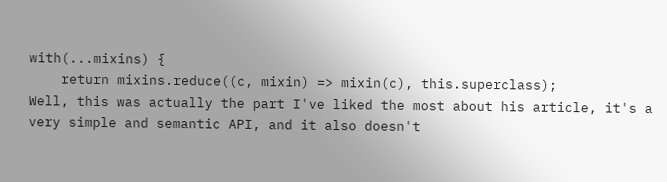with(...mixins) {
    return mixins.reduce((c, mixin) => mixin(c), this.superclass);
Well, this was actually the part I've liked the most about his article, it's a very simple and semantic API, and it also doesn't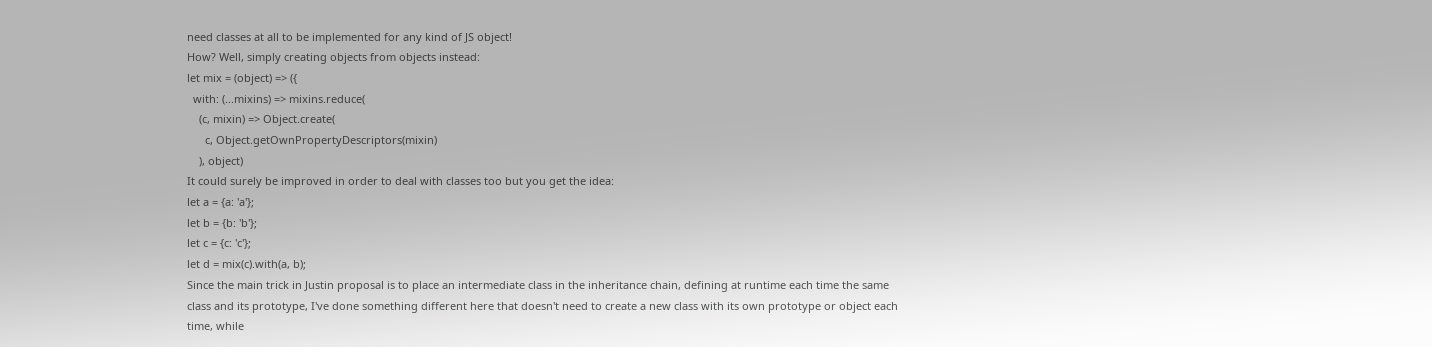need classes at all to be implemented for any kind of JS object!
How? Well, simply creating objects from objects instead:
let mix = (object) => ({
  with: (...mixins) => mixins.reduce(
    (c, mixin) => Object.create(
      c, Object.getOwnPropertyDescriptors(mixin)
    ), object)
It could surely be improved in order to deal with classes too but you get the idea:
let a = {a: 'a'};
let b = {b: 'b'};
let c = {c: 'c'};
let d = mix(c).with(a, b);
Since the main trick in Justin proposal is to place an intermediate class in the inheritance chain, defining at runtime each time the same class and its prototype, I've done something different here that doesn't need to create a new class with its own prototype or object each time, while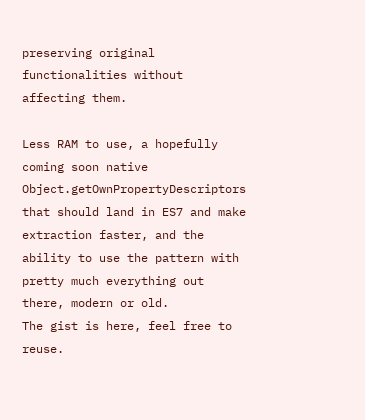preserving original functionalities without affecting them.

Less RAM to use, a hopefully coming soon native Object.getOwnPropertyDescriptors that should land in ES7 and make extraction faster, and the ability to use the pattern with pretty much everything out there, modern or old.
The gist is here, feel free to reuse.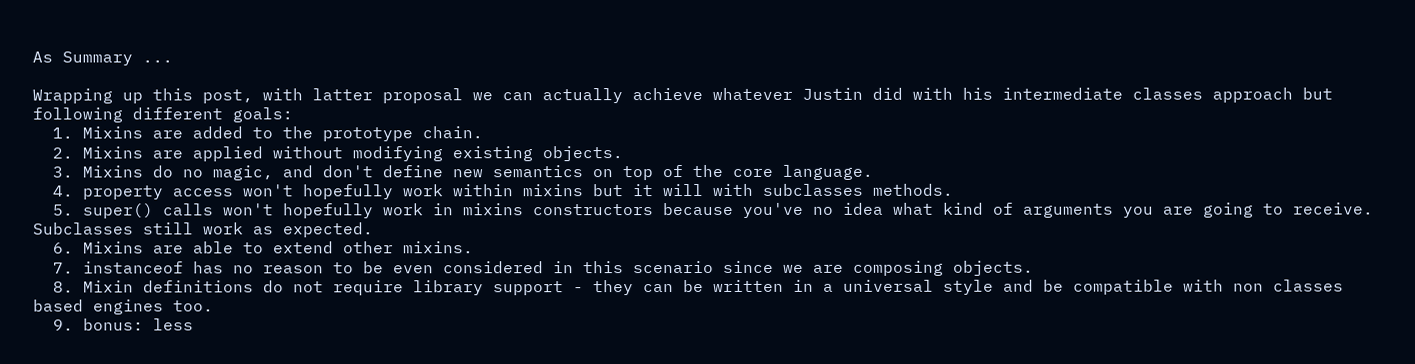As Summary ...

Wrapping up this post, with latter proposal we can actually achieve whatever Justin did with his intermediate classes approach but following different goals:
  1. Mixins are added to the prototype chain.
  2. Mixins are applied without modifying existing objects.
  3. Mixins do no magic, and don't define new semantics on top of the core language.
  4. property access won't hopefully work within mixins but it will with subclasses methods.
  5. super() calls won't hopefully work in mixins constructors because you've no idea what kind of arguments you are going to receive. Subclasses still work as expected.
  6. Mixins are able to extend other mixins.
  7. instanceof has no reason to be even considered in this scenario since we are composing objects.
  8. Mixin definitions do not require library support - they can be written in a universal style and be compatible with non classes based engines too.
  9. bonus: less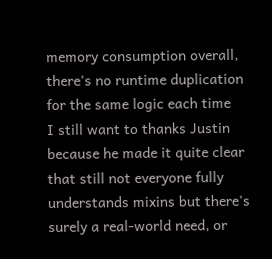memory consumption overall, there's no runtime duplication for the same logic each time
I still want to thanks Justin because he made it quite clear that still not everyone fully understands mixins but there's surely a real-world need, or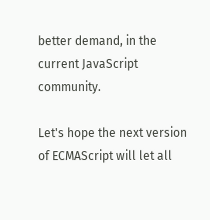better demand, in the current JavaScript community.

Let's hope the next version of ECMAScript will let all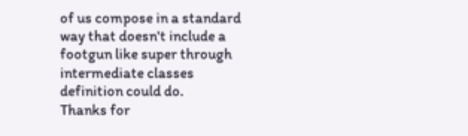of us compose in a standard way that doesn't include a footgun like super through intermediate classes definition could do.
Thanks for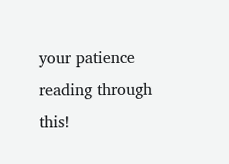your patience reading through this!